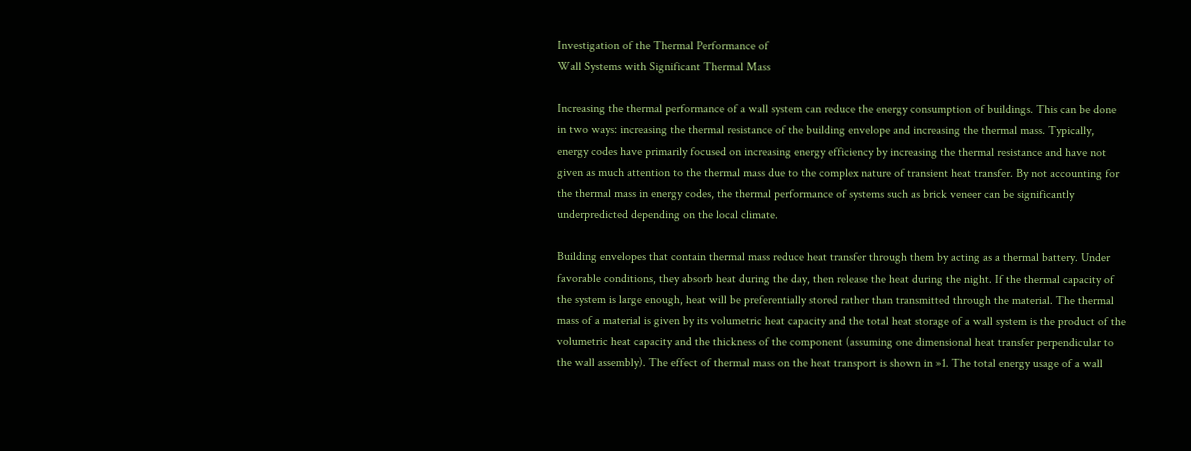Investigation of the Thermal Performance of
Wall Systems with Significant Thermal Mass

Increasing the thermal performance of a wall system can reduce the energy consumption of buildings. This can be done in two ways: increasing the thermal resistance of the building envelope and increasing the thermal mass. Typically, energy codes have primarily focused on increasing energy efficiency by increasing the thermal resistance and have not given as much attention to the thermal mass due to the complex nature of transient heat transfer. By not accounting for the thermal mass in energy codes, the thermal performance of systems such as brick veneer can be significantly underpredicted depending on the local climate.

Building envelopes that contain thermal mass reduce heat transfer through them by acting as a thermal battery. Under favorable conditions, they absorb heat during the day, then release the heat during the night. If the thermal capacity of the system is large enough, heat will be preferentially stored rather than transmitted through the material. The thermal mass of a material is given by its volumetric heat capacity and the total heat storage of a wall system is the product of the volumetric heat capacity and the thickness of the component (assuming one dimensional heat transfer perpendicular to the wall assembly). The effect of thermal mass on the heat transport is shown in »1. The total energy usage of a wall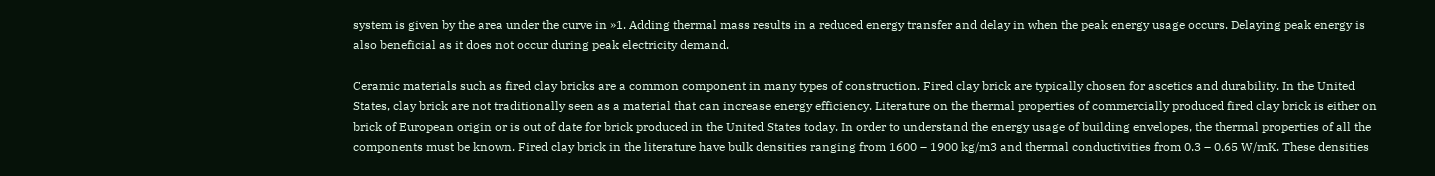system is given by the area under the curve in »1. Adding thermal mass results in a reduced energy transfer and delay in when the peak energy usage occurs. Delaying peak energy is also beneficial as it does not occur during peak electricity demand.

Ceramic materials such as fired clay bricks are a common component in many types of construction. Fired clay brick are typically chosen for ascetics and durability. In the United States, clay brick are not traditionally seen as a material that can increase energy efficiency. Literature on the thermal properties of commercially produced fired clay brick is either on brick of European origin or is out of date for brick produced in the United States today. In order to understand the energy usage of building envelopes, the thermal properties of all the components must be known. Fired clay brick in the literature have bulk densities ranging from 1600 – 1900 kg/m3 and thermal conductivities from 0.3 – 0.65 W/mK. These densities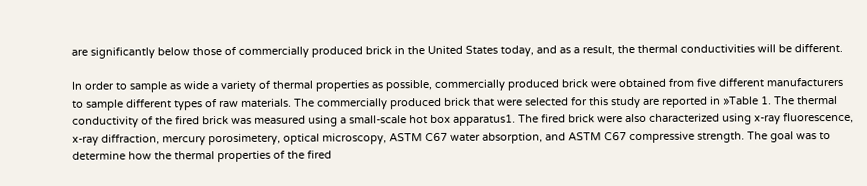are significantly below those of commercially produced brick in the United States today, and as a result, the thermal conductivities will be different.

In order to sample as wide a variety of thermal properties as possible, commercially produced brick were obtained from five different manufacturers to sample different types of raw materials. The commercially produced brick that were selected for this study are reported in »Table 1. The thermal conductivity of the fired brick was measured using a small-scale hot box apparatus1. The fired brick were also characterized using x-ray fluorescence, x-ray diffraction, mercury porosimetery, optical microscopy, ASTM C67 water absorption, and ASTM C67 compressive strength. The goal was to determine how the thermal properties of the fired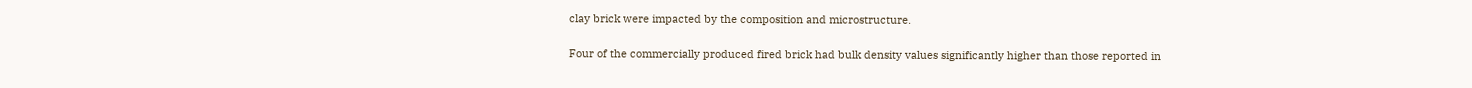clay brick were impacted by the composition and microstructure.

Four of the commercially produced fired brick had bulk density values significantly higher than those reported in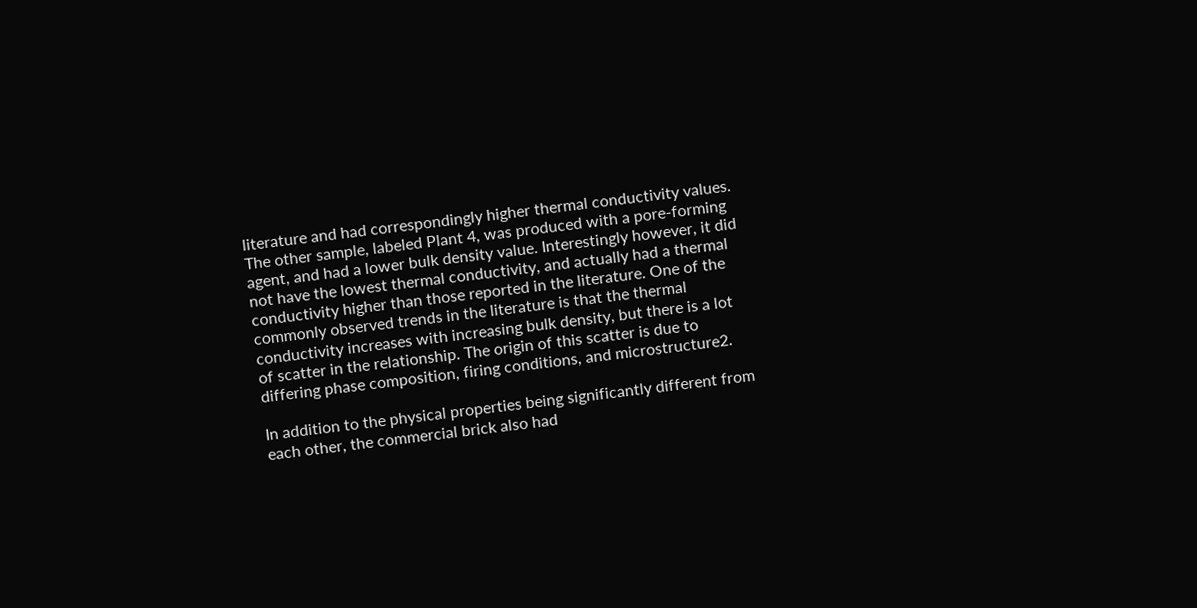literature and had correspondingly higher thermal conductivity values. The other sample, labeled Plant 4, was produced with a pore-forming agent, and had a lower bulk density value. Interestingly however, it did not have the lowest thermal conductivity, and actually had a thermal conductivity higher than those reported in the literature. One of the commonly observed trends in the literature is that the thermal conductivity increases with increasing bulk density, but there is a lot of scatter in the relationship. The origin of this scatter is due to differing phase composition, firing conditions, and microstructure2.

In addition to the physical properties being significantly different from each other, the commercial brick also had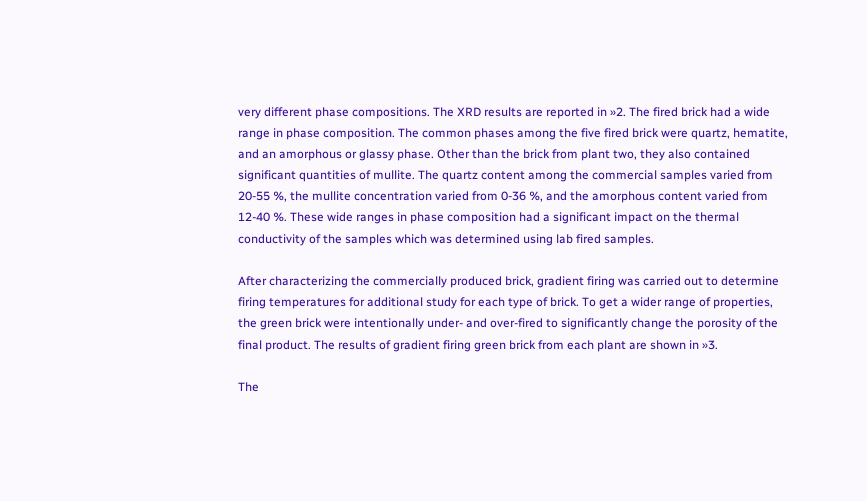very different phase compositions. The XRD results are reported in »2. The fired brick had a wide range in phase composition. The common phases among the five fired brick were quartz, hematite, and an amorphous or glassy phase. Other than the brick from plant two, they also contained significant quantities of mullite. The quartz content among the commercial samples varied from 20-55 %, the mullite concentration varied from 0-36 %, and the amorphous content varied from 12-40 %. These wide ranges in phase composition had a significant impact on the thermal conductivity of the samples which was determined using lab fired samples.

After characterizing the commercially produced brick, gradient firing was carried out to determine firing temperatures for additional study for each type of brick. To get a wider range of properties, the green brick were intentionally under- and over-fired to significantly change the porosity of the final product. The results of gradient firing green brick from each plant are shown in »3.

The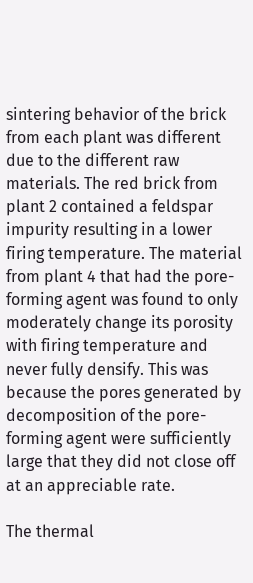sintering behavior of the brick from each plant was different due to the different raw materials. The red brick from plant 2 contained a feldspar impurity resulting in a lower firing temperature. The material from plant 4 that had the pore-forming agent was found to only moderately change its porosity with firing temperature and never fully densify. This was because the pores generated by decomposition of the pore-forming agent were sufficiently large that they did not close off at an appreciable rate.

The thermal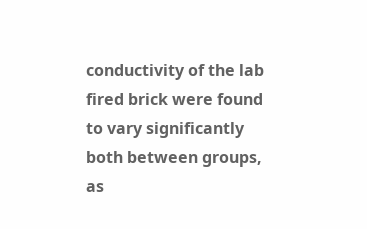conductivity of the lab fired brick were found to vary significantly both between groups, as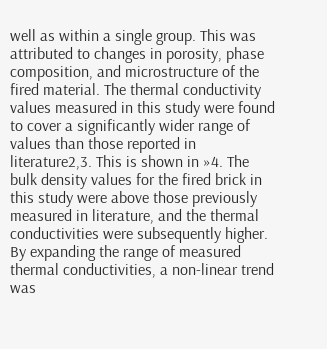well as within a single group. This was attributed to changes in porosity, phase composition, and microstructure of the fired material. The thermal conductivity values measured in this study were found to cover a significantly wider range of values than those reported in literature2,3. This is shown in »4. The bulk density values for the fired brick in this study were above those previously measured in literature, and the thermal conductivities were subsequently higher. By expanding the range of measured thermal conductivities, a non-linear trend was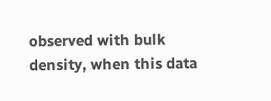observed with bulk density, when this data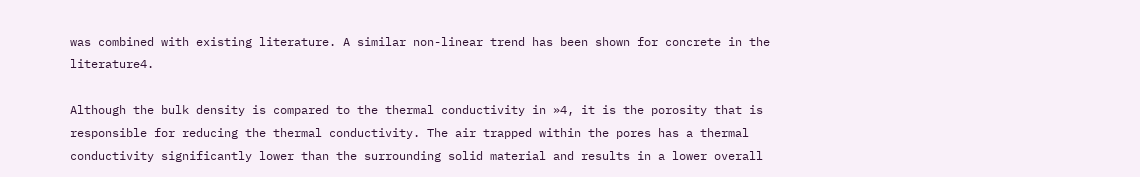was combined with existing literature. A similar non-linear trend has been shown for concrete in the literature4.

Although the bulk density is compared to the thermal conductivity in »4, it is the porosity that is responsible for reducing the thermal conductivity. The air trapped within the pores has a thermal conductivity significantly lower than the surrounding solid material and results in a lower overall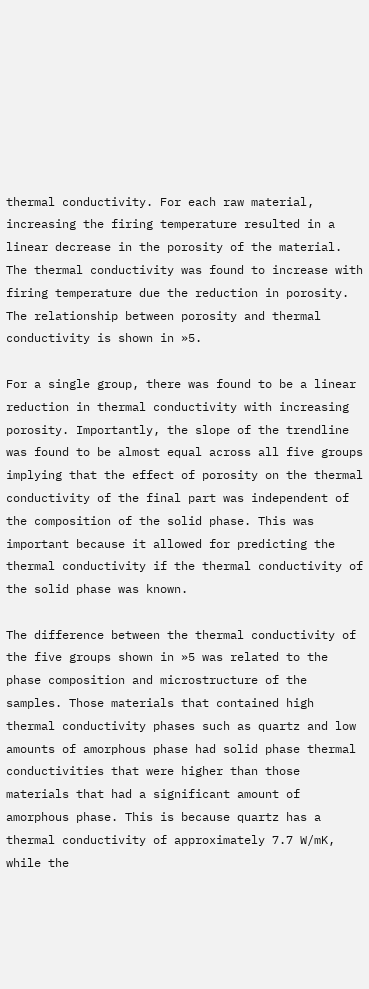thermal conductivity. For each raw material, increasing the firing temperature resulted in a linear decrease in the porosity of the material. The thermal conductivity was found to increase with firing temperature due the reduction in porosity. The relationship between porosity and thermal conductivity is shown in »5.

For a single group, there was found to be a linear reduction in thermal conductivity with increasing porosity. Importantly, the slope of the trendline was found to be almost equal across all five groups implying that the effect of porosity on the thermal conductivity of the final part was independent of the composition of the solid phase. This was important because it allowed for predicting the thermal conductivity if the thermal conductivity of the solid phase was known.

The difference between the thermal conductivity of the five groups shown in »5 was related to the phase composition and microstructure of the samples. Those materials that contained high thermal conductivity phases such as quartz and low amounts of amorphous phase had solid phase thermal conductivities that were higher than those materials that had a significant amount of amorphous phase. This is because quartz has a thermal conductivity of approximately 7.7 W/mK, while the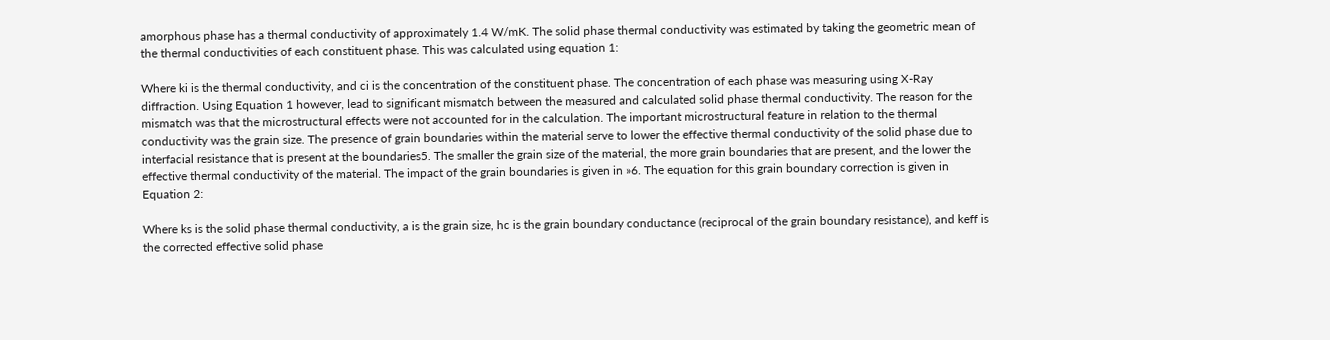amorphous phase has a thermal conductivity of approximately 1.4 W/mK. The solid phase thermal conductivity was estimated by taking the geometric mean of the thermal conductivities of each constituent phase. This was calculated using equation 1:

Where ki is the thermal conductivity, and ci is the concentration of the constituent phase. The concentration of each phase was measuring using X-Ray diffraction. Using Equation 1 however, lead to significant mismatch between the measured and calculated solid phase thermal conductivity. The reason for the mismatch was that the microstructural effects were not accounted for in the calculation. The important microstructural feature in relation to the thermal conductivity was the grain size. The presence of grain boundaries within the material serve to lower the effective thermal conductivity of the solid phase due to interfacial resistance that is present at the boundaries5. The smaller the grain size of the material, the more grain boundaries that are present, and the lower the effective thermal conductivity of the material. The impact of the grain boundaries is given in »6. The equation for this grain boundary correction is given in Equation 2:

Where ks is the solid phase thermal conductivity, a is the grain size, hc is the grain boundary conductance (reciprocal of the grain boundary resistance), and keff is the corrected effective solid phase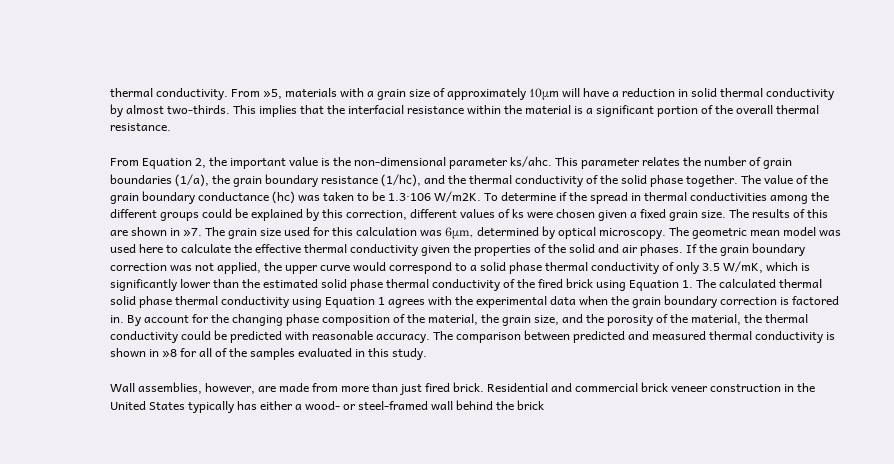thermal conductivity. From »5, materials with a grain size of approximately 10μm will have a reduction in solid thermal conductivity by almost two-thirds. This implies that the interfacial resistance within the material is a significant portion of the overall thermal resistance.

From Equation 2, the important value is the non-dimensional parameter ks/ahc. This parameter relates the number of grain boundaries (1/a), the grain boundary resistance (1/hc), and the thermal conductivity of the solid phase together. The value of the grain boundary conductance (hc) was taken to be 1.3∙106 W/m2K. To determine if the spread in thermal conductivities among the different groups could be explained by this correction, different values of ks were chosen given a fixed grain size. The results of this are shown in »7. The grain size used for this calculation was 6μm, determined by optical microscopy. The geometric mean model was used here to calculate the effective thermal conductivity given the properties of the solid and air phases. If the grain boundary correction was not applied, the upper curve would correspond to a solid phase thermal conductivity of only 3.5 W/mK, which is significantly lower than the estimated solid phase thermal conductivity of the fired brick using Equation 1. The calculated thermal solid phase thermal conductivity using Equation 1 agrees with the experimental data when the grain boundary correction is factored in. By account for the changing phase composition of the material, the grain size, and the porosity of the material, the thermal conductivity could be predicted with reasonable accuracy. The comparison between predicted and measured thermal conductivity is shown in »8 for all of the samples evaluated in this study.

Wall assemblies, however, are made from more than just fired brick. Residential and commercial brick veneer construction in the United States typically has either a wood- or steel-framed wall behind the brick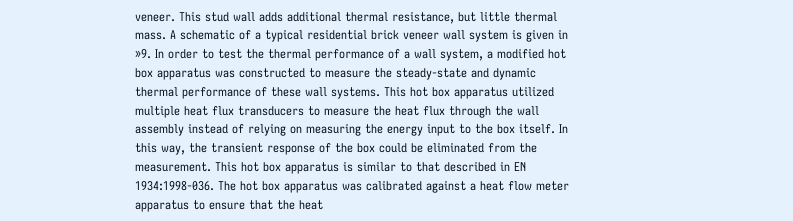veneer. This stud wall adds additional thermal resistance, but little thermal mass. A schematic of a typical residential brick veneer wall system is given in »9. In order to test the thermal performance of a wall system, a modified hot box apparatus was constructed to measure the steady-state and dynamic thermal performance of these wall systems. This hot box apparatus utilized multiple heat flux transducers to measure the heat flux through the wall assembly instead of relying on measuring the energy input to the box itself. In this way, the transient response of the box could be eliminated from the measurement. This hot box apparatus is similar to that described in EN 1934:1998-036. The hot box apparatus was calibrated against a heat flow meter apparatus to ensure that the heat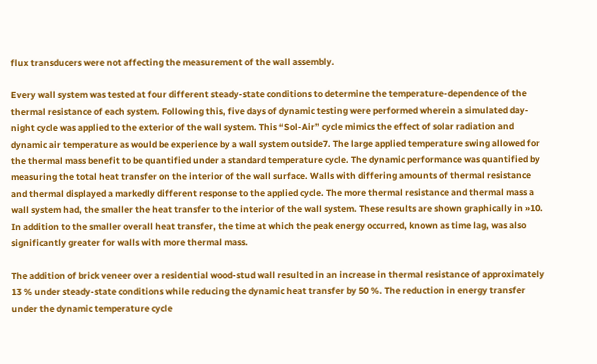flux transducers were not affecting the measurement of the wall assembly.

Every wall system was tested at four different steady-state conditions to determine the temperature-dependence of the thermal resistance of each system. Following this, five days of dynamic testing were performed wherein a simulated day-night cycle was applied to the exterior of the wall system. This “Sol-Air” cycle mimics the effect of solar radiation and dynamic air temperature as would be experience by a wall system outside7. The large applied temperature swing allowed for the thermal mass benefit to be quantified under a standard temperature cycle. The dynamic performance was quantified by measuring the total heat transfer on the interior of the wall surface. Walls with differing amounts of thermal resistance and thermal displayed a markedly different response to the applied cycle. The more thermal resistance and thermal mass a wall system had, the smaller the heat transfer to the interior of the wall system. These results are shown graphically in »10. In addition to the smaller overall heat transfer, the time at which the peak energy occurred, known as time lag, was also significantly greater for walls with more thermal mass.

The addition of brick veneer over a residential wood-stud wall resulted in an increase in thermal resistance of approximately 13 % under steady-state conditions while reducing the dynamic heat transfer by 50 %. The reduction in energy transfer under the dynamic temperature cycle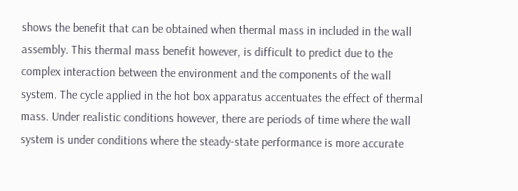shows the benefit that can be obtained when thermal mass in included in the wall assembly. This thermal mass benefit however, is difficult to predict due to the complex interaction between the environment and the components of the wall system. The cycle applied in the hot box apparatus accentuates the effect of thermal mass. Under realistic conditions however, there are periods of time where the wall system is under conditions where the steady-state performance is more accurate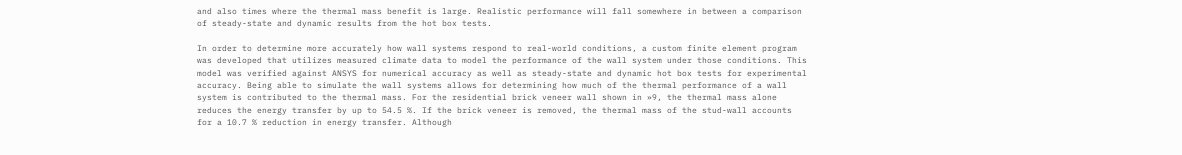and also times where the thermal mass benefit is large. Realistic performance will fall somewhere in between a comparison of steady-state and dynamic results from the hot box tests.

In order to determine more accurately how wall systems respond to real-world conditions, a custom finite element program was developed that utilizes measured climate data to model the performance of the wall system under those conditions. This model was verified against ANSYS for numerical accuracy as well as steady-state and dynamic hot box tests for experimental accuracy. Being able to simulate the wall systems allows for determining how much of the thermal performance of a wall system is contributed to the thermal mass. For the residential brick veneer wall shown in »9, the thermal mass alone reduces the energy transfer by up to 54.5 %. If the brick veneer is removed, the thermal mass of the stud-wall accounts for a 10.7 % reduction in energy transfer. Although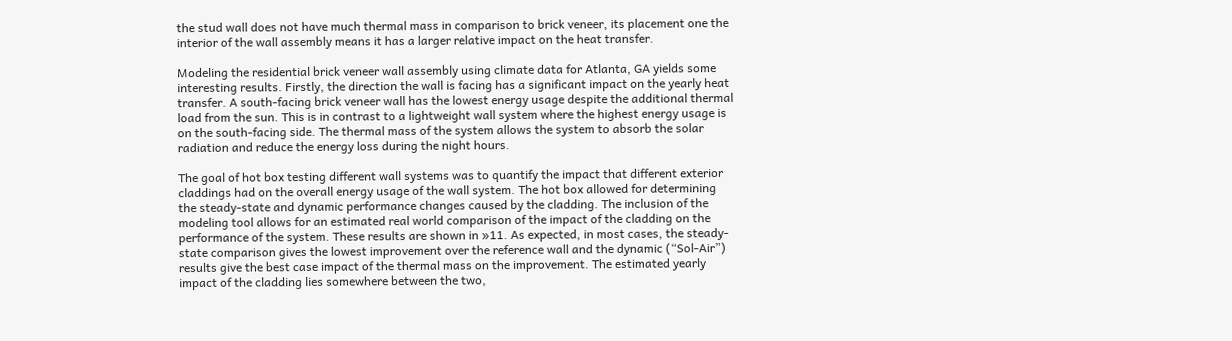the stud wall does not have much thermal mass in comparison to brick veneer, its placement one the interior of the wall assembly means it has a larger relative impact on the heat transfer.

Modeling the residential brick veneer wall assembly using climate data for Atlanta, GA yields some interesting results. Firstly, the direction the wall is facing has a significant impact on the yearly heat transfer. A south-facing brick veneer wall has the lowest energy usage despite the additional thermal load from the sun. This is in contrast to a lightweight wall system where the highest energy usage is on the south-facing side. The thermal mass of the system allows the system to absorb the solar radiation and reduce the energy loss during the night hours.

The goal of hot box testing different wall systems was to quantify the impact that different exterior claddings had on the overall energy usage of the wall system. The hot box allowed for determining the steady-state and dynamic performance changes caused by the cladding. The inclusion of the modeling tool allows for an estimated real world comparison of the impact of the cladding on the performance of the system. These results are shown in »11. As expected, in most cases, the steady-state comparison gives the lowest improvement over the reference wall and the dynamic (“Sol-Air”) results give the best case impact of the thermal mass on the improvement. The estimated yearly impact of the cladding lies somewhere between the two,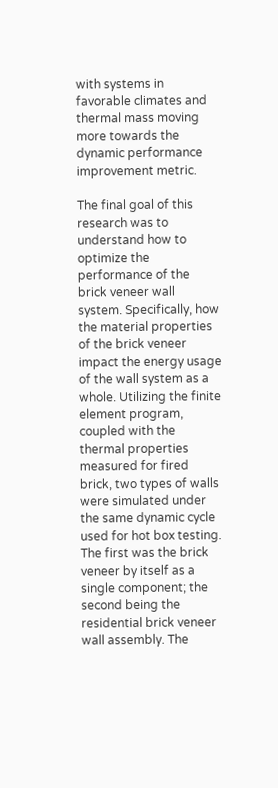with systems in favorable climates and thermal mass moving more towards the dynamic performance improvement metric.

The final goal of this research was to understand how to optimize the performance of the brick veneer wall system. Specifically, how the material properties of the brick veneer impact the energy usage of the wall system as a whole. Utilizing the finite element program, coupled with the thermal properties measured for fired brick, two types of walls were simulated under the same dynamic cycle used for hot box testing. The first was the brick veneer by itself as a single component; the second being the residential brick veneer wall assembly. The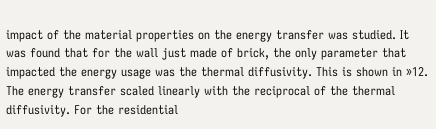impact of the material properties on the energy transfer was studied. It was found that for the wall just made of brick, the only parameter that impacted the energy usage was the thermal diffusivity. This is shown in »12. The energy transfer scaled linearly with the reciprocal of the thermal diffusivity. For the residential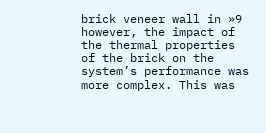brick veneer wall in »9 however, the impact of the thermal properties of the brick on the system’s performance was more complex. This was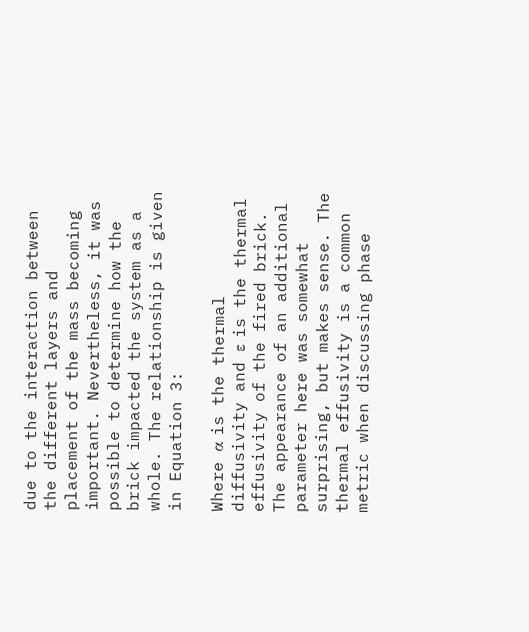due to the interaction between the different layers and placement of the mass becoming important. Nevertheless, it was possible to determine how the brick impacted the system as a whole. The relationship is given in Equation 3:

Where α is the thermal diffusivity and ε is the thermal effusivity of the fired brick. The appearance of an additional parameter here was somewhat surprising, but makes sense. The thermal effusivity is a common metric when discussing phase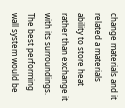change materials and it related a materials ability to store heat rather than exchange it with its surroundings. The best performing wall system would be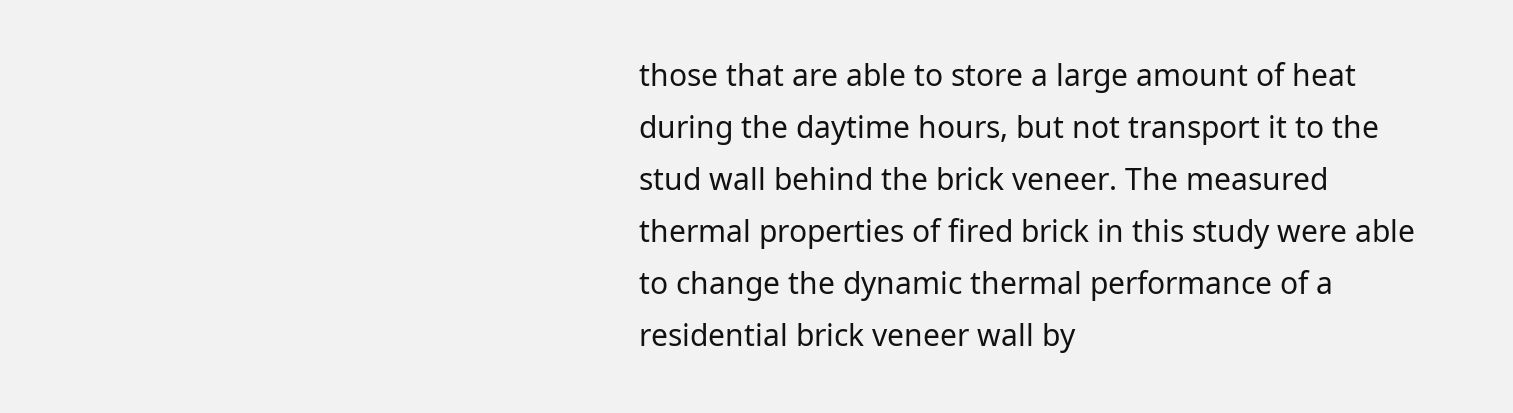those that are able to store a large amount of heat during the daytime hours, but not transport it to the stud wall behind the brick veneer. The measured thermal properties of fired brick in this study were able to change the dynamic thermal performance of a residential brick veneer wall by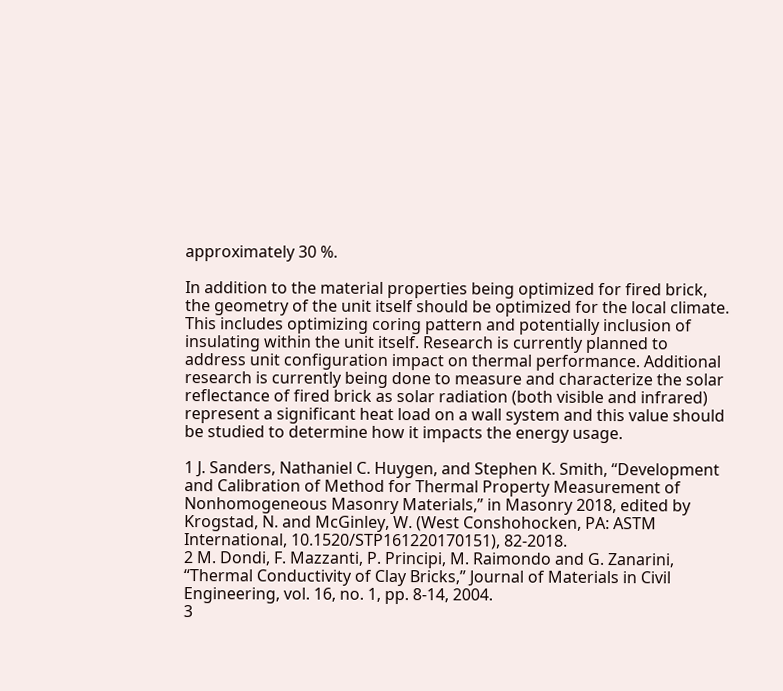approximately 30 %.

In addition to the material properties being optimized for fired brick, the geometry of the unit itself should be optimized for the local climate. This includes optimizing coring pattern and potentially inclusion of insulating within the unit itself. Research is currently planned to address unit configuration impact on thermal performance. Additional research is currently being done to measure and characterize the solar reflectance of fired brick as solar radiation (both visible and infrared) represent a significant heat load on a wall system and this value should be studied to determine how it impacts the energy usage.

1 J. Sanders, Nathaniel C. Huygen, and Stephen K. Smith, “Development and Calibration of Method for Thermal Property Measurement of Nonhomogeneous Masonry Materials,” in Masonry 2018, edited by Krogstad, N. and McGinley, W. (West Conshohocken, PA: ASTM International, 10.1520/STP161220170151), 82-2018.
2 M. Dondi, F. Mazzanti, P. Principi, M. Raimondo and G. Zanarini, “Thermal Conductivity of Clay Bricks,” Journal of Materials in Civil Engineering, vol. 16, no. 1, pp. 8-14, 2004.
3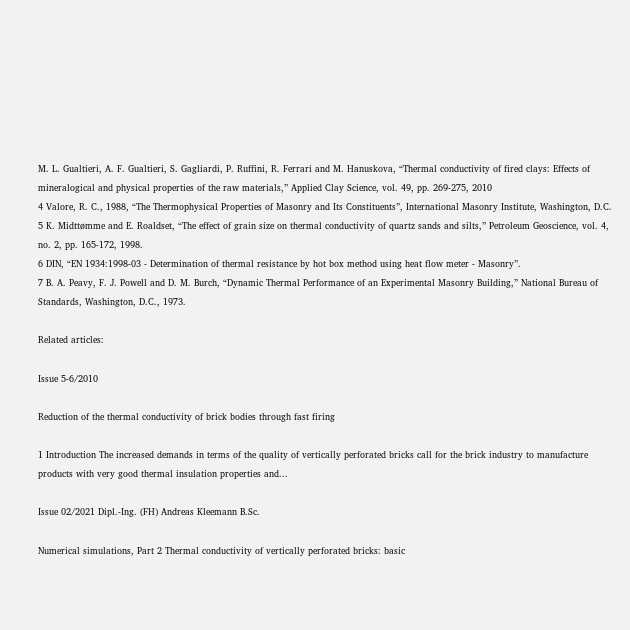M. L. Gualtieri, A. F. Gualtieri, S. Gagliardi, P. Ruffini, R. Ferrari and M. Hanuskova, “Thermal conductivity of fired clays: Effects of mineralogical and physical properties of the raw materials,” Applied Clay Science, vol. 49, pp. 269-275, 2010
4 Valore, R. C., 1988, “The Thermophysical Properties of Masonry and Its Constituents”, International Masonry Institute, Washington, D.C.
5 K. Midttømme and E. Roaldset, “The effect of grain size on thermal conductivity of quartz sands and silts,” Petroleum Geoscience, vol. 4, no. 2, pp. 165-172, 1998.
6 DIN, “EN 1934:1998-03 - Determination of thermal resistance by hot box method using heat flow meter - Masonry”.
7 B. A. Peavy, F. J. Powell and D. M. Burch, “Dynamic Thermal Performance of an Experimental Masonry Building,” National Bureau of Standards, Washington, D.C., 1973.

Related articles:

Issue 5-6/2010

Reduction of the thermal conductivity of brick bodies through fast firing

1 Introduction The increased demands in terms of the quality of vertically perforated bricks call for the brick industry to manufacture products with very good thermal insulation properties and...

Issue 02/2021 Dipl.-Ing. (FH) Andreas Kleemann B.Sc.

Numerical simulations, Part 2 Thermal conductivity of vertically perforated bricks: basic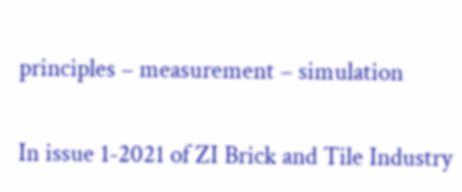principles – measurement – simulation

In issue 1-2021 of ZI Brick and Tile Industry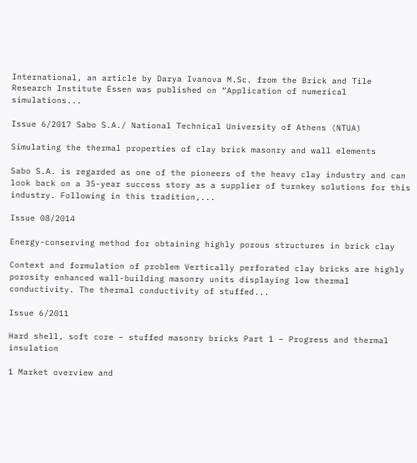International, an article by Darya Ivanova M.Sc. from the Brick and Tile Research Institute Essen was published on “Application of numerical simulations...

Issue 6/2017 Sabo S.A./ National Technical University of Athens (NTUA)

Simulating the thermal properties of clay brick masonry and wall elements

Sabo S.A. is regarded as one of the pioneers of the heavy clay industry and can look back on a 35-year success story as a supplier of turnkey solutions for this industry. Following in this tradition,...

Issue 08/2014

Energy-conserving method for obtaining highly porous structures in brick clay

Context and formulation of problem Vertically perforated clay bricks are highly porosity enhanced wall-building masonry units displaying low thermal conductivity. The thermal conductivity of stuffed...

Issue 6/2011

Hard shell, soft core – stuffed masonry bricks Part 1 – Progress and thermal insulation

1 Market overview and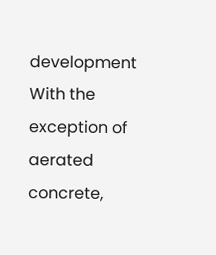development With the exception of aerated concrete,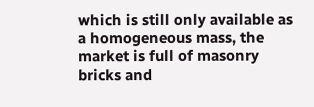which is still only available as a homogeneous mass, the market is full of masonry bricks and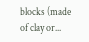blocks (made of clay or...